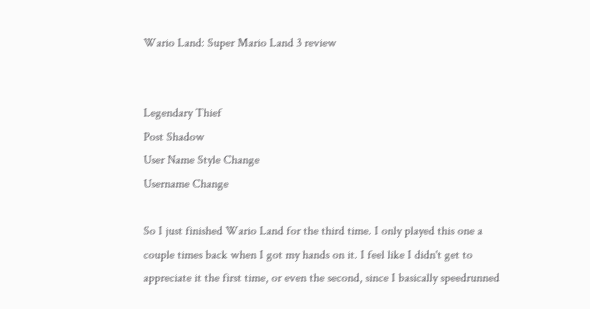Wario Land: Super Mario Land 3 review


Legendary Thief
Post Shadow
User Name Style Change
Username Change

So I just finished Wario Land for the third time. I only played this one a couple times back when I got my hands on it. I feel like I didn't get to appreciate it the first time, or even the second, since I basically speedrunned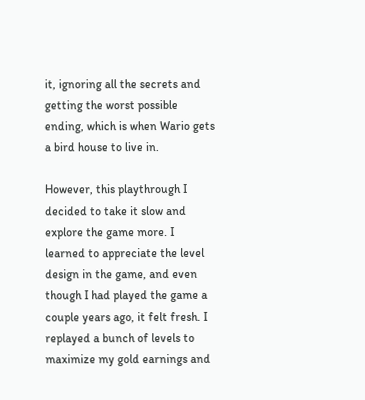it, ignoring all the secrets and getting the worst possible ending, which is when Wario gets a bird house to live in.

However, this playthrough I decided to take it slow and explore the game more. I learned to appreciate the level design in the game, and even though I had played the game a couple years ago, it felt fresh. I replayed a bunch of levels to maximize my gold earnings and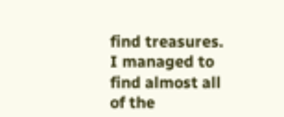find treasures. I managed to find almost all of the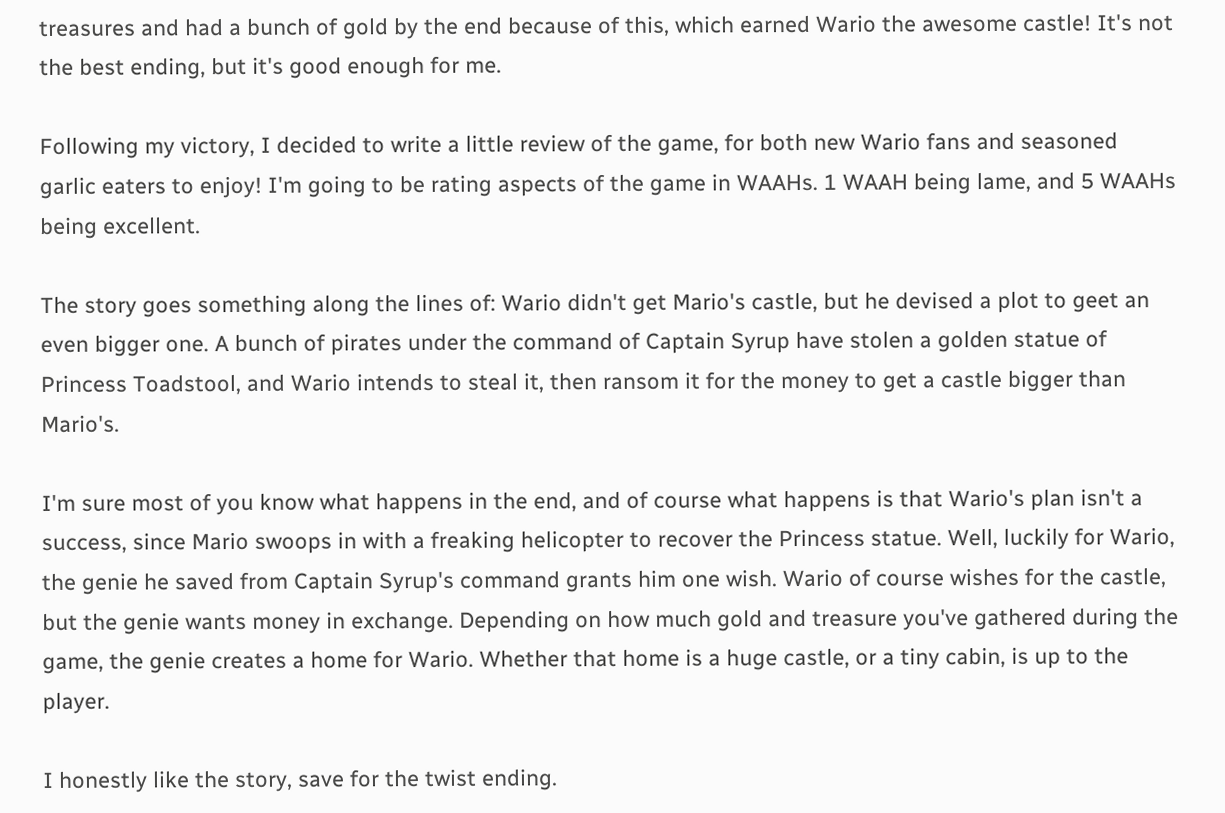treasures and had a bunch of gold by the end because of this, which earned Wario the awesome castle! It's not the best ending, but it's good enough for me.

Following my victory, I decided to write a little review of the game, for both new Wario fans and seasoned garlic eaters to enjoy! I'm going to be rating aspects of the game in WAAHs. 1 WAAH being lame, and 5 WAAHs being excellent.

The story goes something along the lines of: Wario didn't get Mario's castle, but he devised a plot to geet an even bigger one. A bunch of pirates under the command of Captain Syrup have stolen a golden statue of Princess Toadstool, and Wario intends to steal it, then ransom it for the money to get a castle bigger than Mario's.

I'm sure most of you know what happens in the end, and of course what happens is that Wario's plan isn't a success, since Mario swoops in with a freaking helicopter to recover the Princess statue. Well, luckily for Wario, the genie he saved from Captain Syrup's command grants him one wish. Wario of course wishes for the castle, but the genie wants money in exchange. Depending on how much gold and treasure you've gathered during the game, the genie creates a home for Wario. Whether that home is a huge castle, or a tiny cabin, is up to the player.

I honestly like the story, save for the twist ending.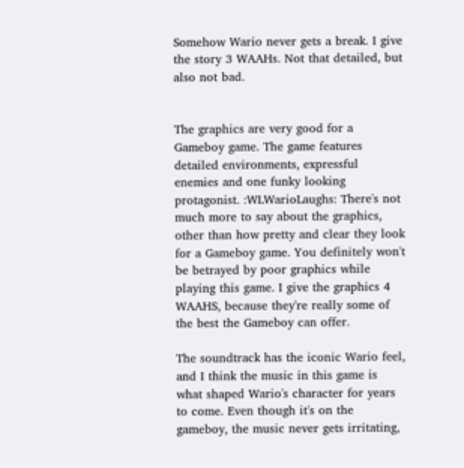Somehow Wario never gets a break. I give the story 3 WAAHs. Not that detailed, but also not bad.


The graphics are very good for a Gameboy game. The game features detailed environments, expressful enemies and one funky looking protagonist. :WLWarioLaughs: There's not much more to say about the graphics, other than how pretty and clear they look for a Gameboy game. You definitely won't be betrayed by poor graphics while playing this game. I give the graphics 4 WAAHS, because they're really some of the best the Gameboy can offer.

The soundtrack has the iconic Wario feel, and I think the music in this game is what shaped Wario's character for years to come. Even though it's on the gameboy, the music never gets irritating,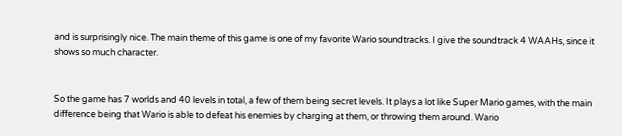and is surprisingly nice. The main theme of this game is one of my favorite Wario soundtracks. I give the soundtrack 4 WAAHs, since it shows so much character.


So the game has 7 worlds and 40 levels in total, a few of them being secret levels. It plays a lot like Super Mario games, with the main difference being that Wario is able to defeat his enemies by charging at them, or throwing them around. Wario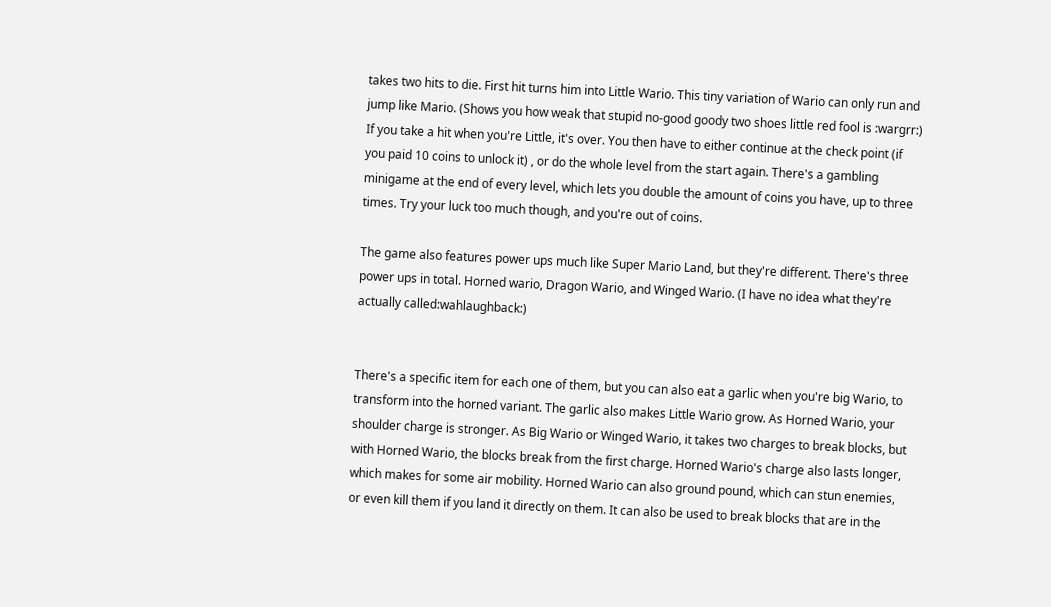takes two hits to die. First hit turns him into Little Wario. This tiny variation of Wario can only run and jump like Mario. (Shows you how weak that stupid no-good goody two shoes little red fool is :wargrr:) If you take a hit when you're Little, it's over. You then have to either continue at the check point (if you paid 10 coins to unlock it) , or do the whole level from the start again. There's a gambling minigame at the end of every level, which lets you double the amount of coins you have, up to three times. Try your luck too much though, and you're out of coins.

The game also features power ups much like Super Mario Land, but they're different. There's three power ups in total. Horned wario, Dragon Wario, and Winged Wario. (I have no idea what they're actually called:wahlaughback:)


There's a specific item for each one of them, but you can also eat a garlic when you're big Wario, to transform into the horned variant. The garlic also makes Little Wario grow. As Horned Wario, your shoulder charge is stronger. As Big Wario or Winged Wario, it takes two charges to break blocks, but with Horned Wario, the blocks break from the first charge. Horned Wario's charge also lasts longer, which makes for some air mobility. Horned Wario can also ground pound, which can stun enemies, or even kill them if you land it directly on them. It can also be used to break blocks that are in the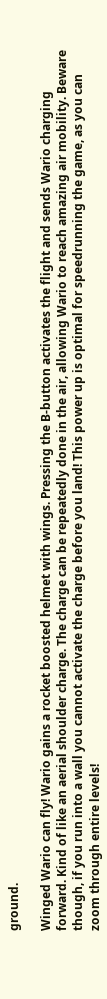ground.

Winged Wario can fly! Wario gains a rocket boosted helmet with wings. Pressing the B-button activates the flight and sends Wario charging forward. Kind of like an aerial shoulder charge. The charge can be repeatedly done in the air, allowing Wario to reach amazing air mobility. Beware though, if you run into a wall you cannot activate the charge before you land! This power up is optimal for speedrunning the game, as you can zoom through entire levels!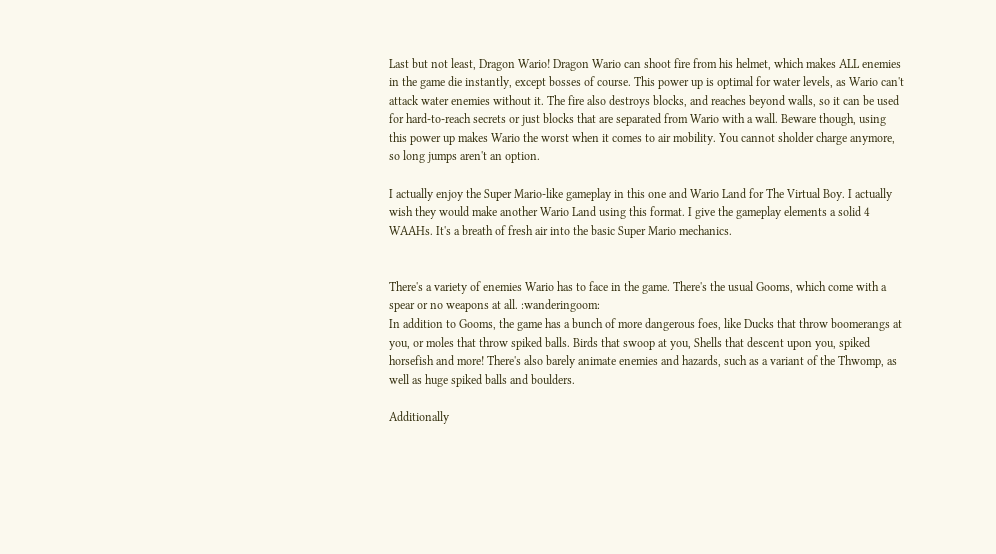Last but not least, Dragon Wario! Dragon Wario can shoot fire from his helmet, which makes ALL enemies in the game die instantly, except bosses of course. This power up is optimal for water levels, as Wario can't attack water enemies without it. The fire also destroys blocks, and reaches beyond walls, so it can be used for hard-to-reach secrets or just blocks that are separated from Wario with a wall. Beware though, using this power up makes Wario the worst when it comes to air mobility. You cannot sholder charge anymore, so long jumps aren't an option.

I actually enjoy the Super Mario-like gameplay in this one and Wario Land for The Virtual Boy. I actually wish they would make another Wario Land using this format. I give the gameplay elements a solid 4 WAAHs. It's a breath of fresh air into the basic Super Mario mechanics.


There's a variety of enemies Wario has to face in the game. There's the usual Gooms, which come with a spear or no weapons at all. :wanderingoom:
In addition to Gooms, the game has a bunch of more dangerous foes, like Ducks that throw boomerangs at you, or moles that throw spiked balls. Birds that swoop at you, Shells that descent upon you, spiked horsefish and more! There's also barely animate enemies and hazards, such as a variant of the Thwomp, as well as huge spiked balls and boulders.

Additionally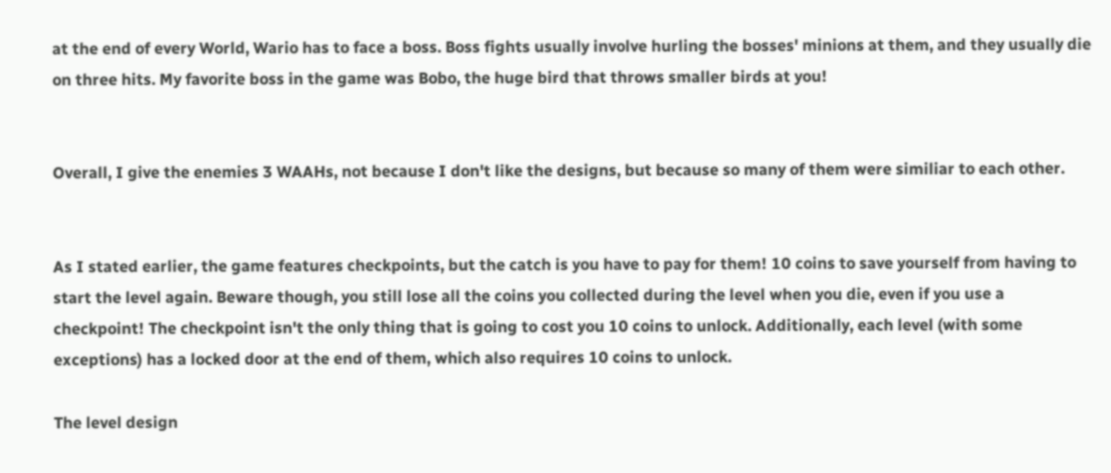at the end of every World, Wario has to face a boss. Boss fights usually involve hurling the bosses' minions at them, and they usually die on three hits. My favorite boss in the game was Bobo, the huge bird that throws smaller birds at you!


Overall, I give the enemies 3 WAAHs, not because I don't like the designs, but because so many of them were similiar to each other.


As I stated earlier, the game features checkpoints, but the catch is you have to pay for them! 10 coins to save yourself from having to start the level again. Beware though, you still lose all the coins you collected during the level when you die, even if you use a checkpoint! The checkpoint isn't the only thing that is going to cost you 10 coins to unlock. Additionally, each level (with some exceptions) has a locked door at the end of them, which also requires 10 coins to unlock.

The level design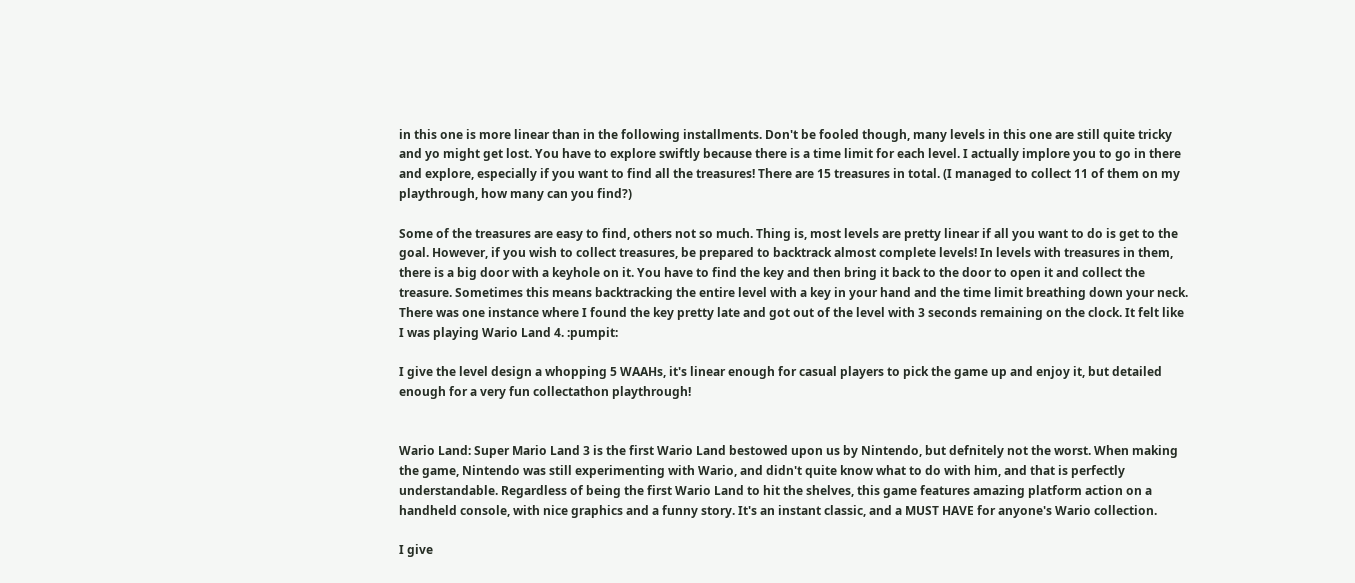in this one is more linear than in the following installments. Don't be fooled though, many levels in this one are still quite tricky and yo might get lost. You have to explore swiftly because there is a time limit for each level. I actually implore you to go in there and explore, especially if you want to find all the treasures! There are 15 treasures in total. (I managed to collect 11 of them on my playthrough, how many can you find?)

Some of the treasures are easy to find, others not so much. Thing is, most levels are pretty linear if all you want to do is get to the goal. However, if you wish to collect treasures, be prepared to backtrack almost complete levels! In levels with treasures in them, there is a big door with a keyhole on it. You have to find the key and then bring it back to the door to open it and collect the treasure. Sometimes this means backtracking the entire level with a key in your hand and the time limit breathing down your neck.
There was one instance where I found the key pretty late and got out of the level with 3 seconds remaining on the clock. It felt like I was playing Wario Land 4. :pumpit:

I give the level design a whopping 5 WAAHs, it's linear enough for casual players to pick the game up and enjoy it, but detailed enough for a very fun collectathon playthrough!


Wario Land: Super Mario Land 3 is the first Wario Land bestowed upon us by Nintendo, but defnitely not the worst. When making the game, Nintendo was still experimenting with Wario, and didn't quite know what to do with him, and that is perfectly understandable. Regardless of being the first Wario Land to hit the shelves, this game features amazing platform action on a handheld console, with nice graphics and a funny story. It's an instant classic, and a MUST HAVE for anyone's Wario collection.

I give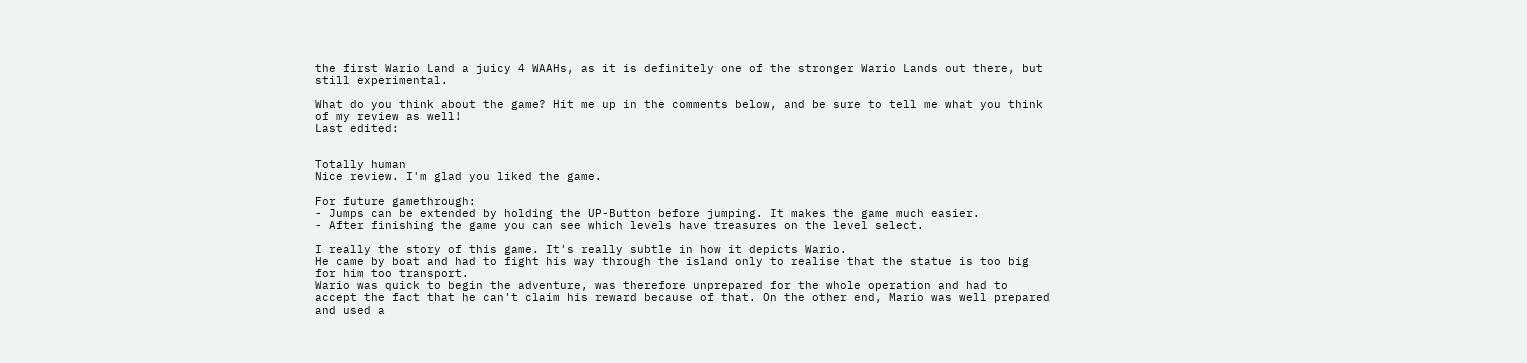the first Wario Land a juicy 4 WAAHs, as it is definitely one of the stronger Wario Lands out there, but still experimental.

What do you think about the game? Hit me up in the comments below, and be sure to tell me what you think of my review as well!
Last edited:


Totally human
Nice review. I'm glad you liked the game.

For future gamethrough:
- Jumps can be extended by holding the UP-Button before jumping. It makes the game much easier.
- After finishing the game you can see which levels have treasures on the level select.

I really the story of this game. It's really subtle in how it depicts Wario.
He came by boat and had to fight his way through the island only to realise that the statue is too big for him too transport.
Wario was quick to begin the adventure, was therefore unprepared for the whole operation and had to accept the fact that he can't claim his reward because of that. On the other end, Mario was well prepared and used a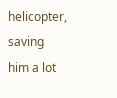helicopter, saving him a lot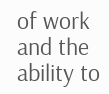of work and the ability to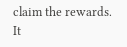claim the rewards.
It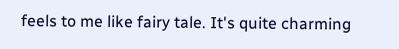feels to me like fairy tale. It's quite charming